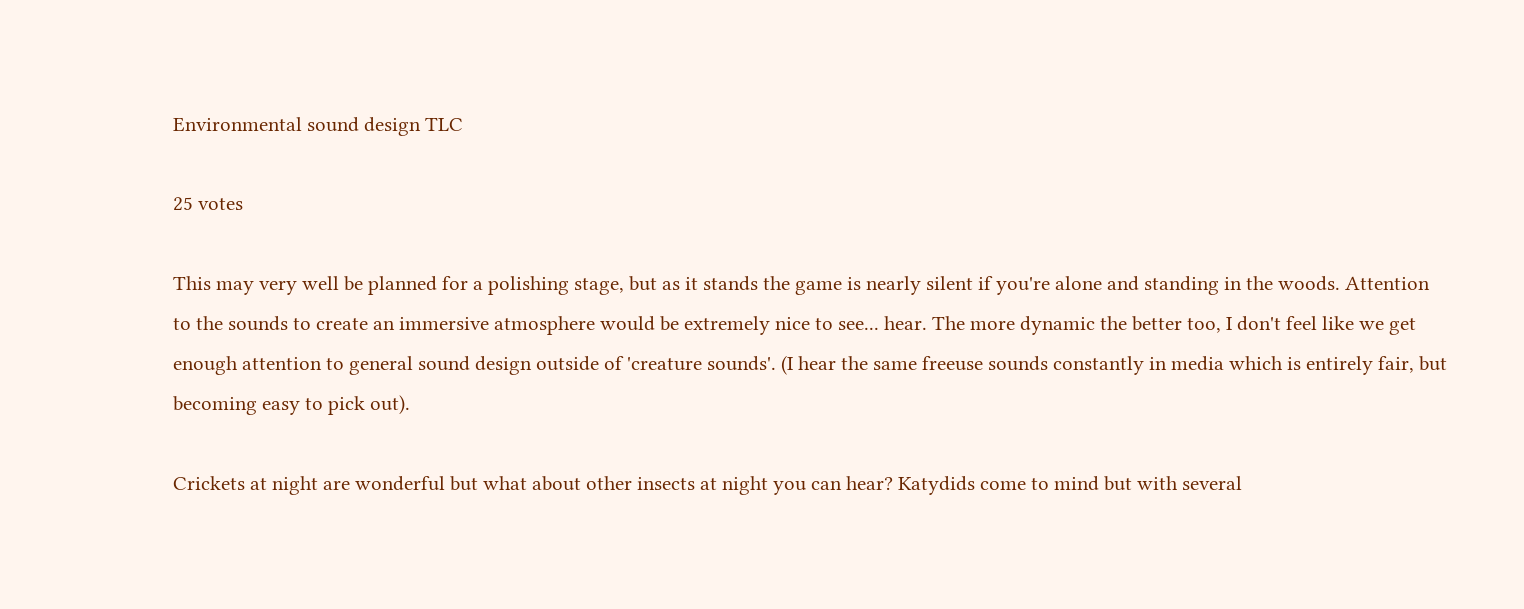Environmental sound design TLC

25 votes

This may very well be planned for a polishing stage, but as it stands the game is nearly silent if you're alone and standing in the woods. Attention to the sounds to create an immersive atmosphere would be extremely nice to see... hear. The more dynamic the better too, I don't feel like we get enough attention to general sound design outside of 'creature sounds'. (I hear the same freeuse sounds constantly in media which is entirely fair, but becoming easy to pick out).

Crickets at night are wonderful but what about other insects at night you can hear? Katydids come to mind but with several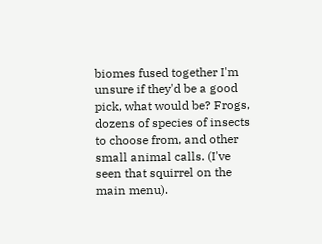biomes fused together I'm unsure if they'd be a good pick, what would be? Frogs, dozens of species of insects to choose from, and other small animal calls. (I've seen that squirrel on the main menu).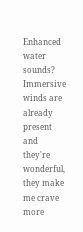Enhanced water sounds?
Immersive winds are already present and they're wonderful, they make me crave more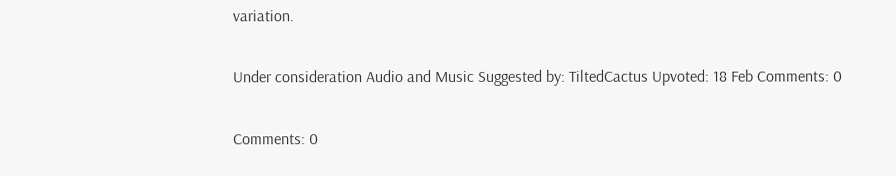variation.

Under consideration Audio and Music Suggested by: TiltedCactus Upvoted: 18 Feb Comments: 0

Comments: 0